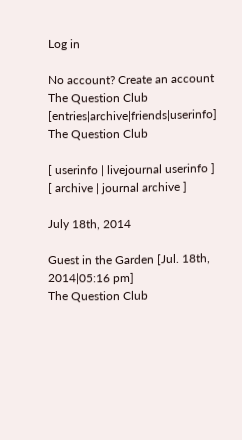Log in

No account? Create an account
The Question Club [entries|archive|friends|userinfo]
The Question Club

[ userinfo | livejournal userinfo ]
[ archive | journal archive ]

July 18th, 2014

Guest in the Garden [Jul. 18th, 2014|05:16 pm]
The Question Club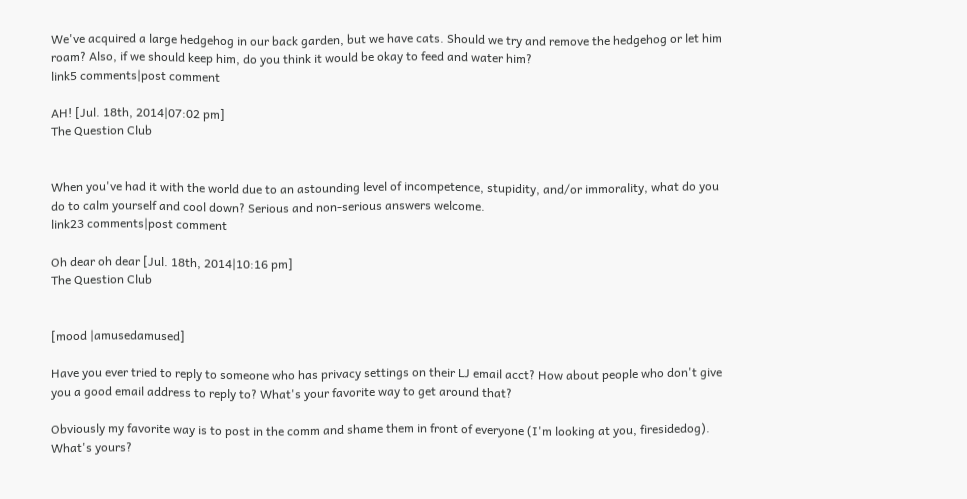We've acquired a large hedgehog in our back garden, but we have cats. Should we try and remove the hedgehog or let him roam? Also, if we should keep him, do you think it would be okay to feed and water him?
link5 comments|post comment

AH! [Jul. 18th, 2014|07:02 pm]
The Question Club


When you've had it with the world due to an astounding level of incompetence, stupidity, and/or immorality, what do you do to calm yourself and cool down? Serious and non-serious answers welcome.
link23 comments|post comment

Oh dear oh dear [Jul. 18th, 2014|10:16 pm]
The Question Club


[mood |amusedamused]

Have you ever tried to reply to someone who has privacy settings on their LJ email acct? How about people who don't give you a good email address to reply to? What's your favorite way to get around that?

Obviously my favorite way is to post in the comm and shame them in front of everyone (I'm looking at you, firesidedog). What's yours?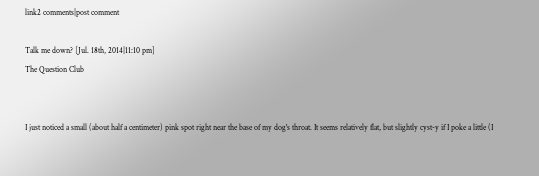link2 comments|post comment

Talk me down? [Jul. 18th, 2014|11:10 pm]
The Question Club


I just noticed a small (about half a centimeter) pink spot right near the base of my dog's throat. It seems relatively flat, but slightly cyst-y if I poke a little (I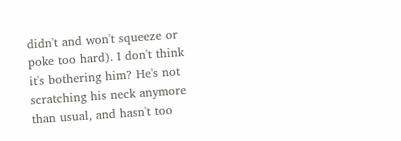didn't and won't squeeze or poke too hard). I don't think it's bothering him? He's not scratching his neck anymore than usual, and hasn't too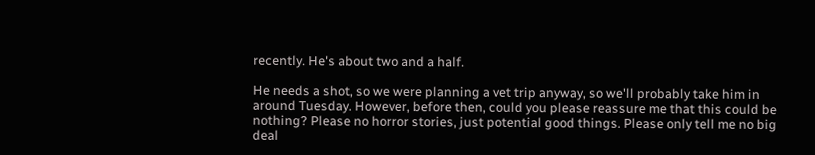recently. He's about two and a half.

He needs a shot, so we were planning a vet trip anyway, so we'll probably take him in around Tuesday. However, before then, could you please reassure me that this could be nothing? Please no horror stories, just potential good things. Please only tell me no big deal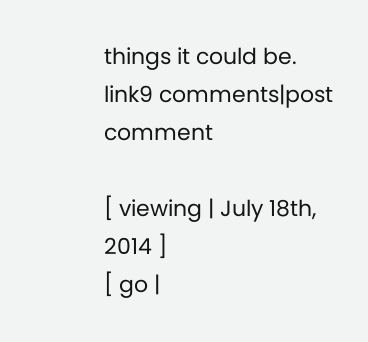things it could be.
link9 comments|post comment

[ viewing | July 18th, 2014 ]
[ go |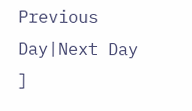Previous Day|Next Day ]